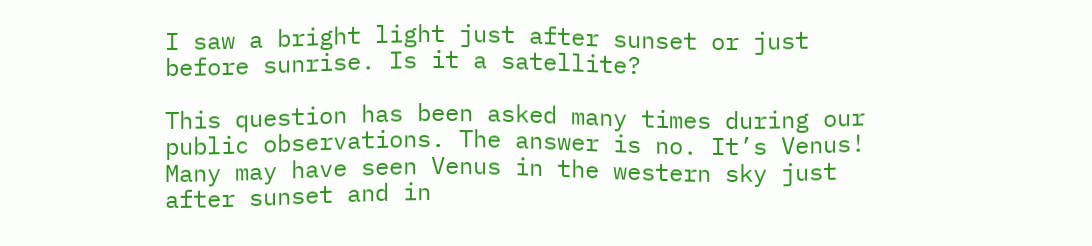I saw a bright light just after sunset or just before sunrise. Is it a satellite?

This question has been asked many times during our public observations. The answer is no. It’s Venus! Many may have seen Venus in the western sky just after sunset and in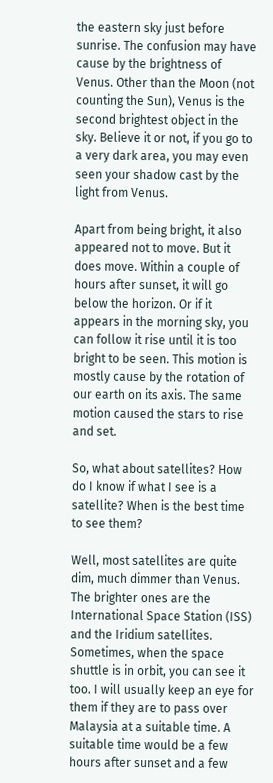the eastern sky just before sunrise. The confusion may have cause by the brightness of Venus. Other than the Moon (not counting the Sun), Venus is the second brightest object in the sky. Believe it or not, if you go to a very dark area, you may even seen your shadow cast by the light from Venus.

Apart from being bright, it also appeared not to move. But it does move. Within a couple of hours after sunset, it will go below the horizon. Or if it appears in the morning sky, you can follow it rise until it is too bright to be seen. This motion is mostly cause by the rotation of our earth on its axis. The same motion caused the stars to rise and set.

So, what about satellites? How do I know if what I see is a satellite? When is the best time to see them?

Well, most satellites are quite dim, much dimmer than Venus. The brighter ones are the International Space Station (ISS) and the Iridium satellites. Sometimes, when the space shuttle is in orbit, you can see it too. I will usually keep an eye for them if they are to pass over Malaysia at a suitable time. A suitable time would be a few hours after sunset and a few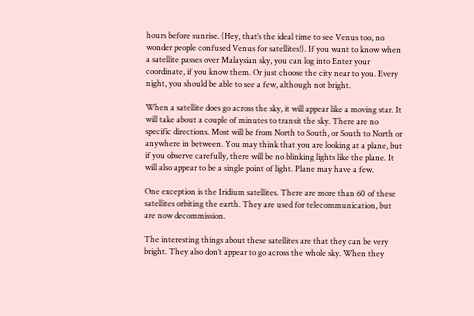hours before sunrise. (Hey, that’s the ideal time to see Venus too, no wonder people confused Venus for satellites!). If you want to know when a satellite passes over Malaysian sky, you can log into Enter your coordinate, if you know them. Or just choose the city near to you. Every night, you should be able to see a few, although not bright.

When a satellite does go across the sky, it will appear like a moving star. It will take about a couple of minutes to transit the sky. There are no specific directions. Most will be from North to South, or South to North or anywhere in between. You may think that you are looking at a plane, but if you observe carefully, there will be no blinking lights like the plane. It will also appear to be a single point of light. Plane may have a few.

One exception is the Iridium satellites. There are more than 60 of these satellites orbiting the earth. They are used for telecommunication, but are now decommission.

The interesting things about these satellites are that they can be very bright. They also don’t appear to go across the whole sky. When they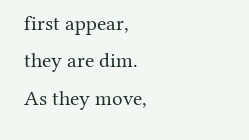first appear, they are dim. As they move,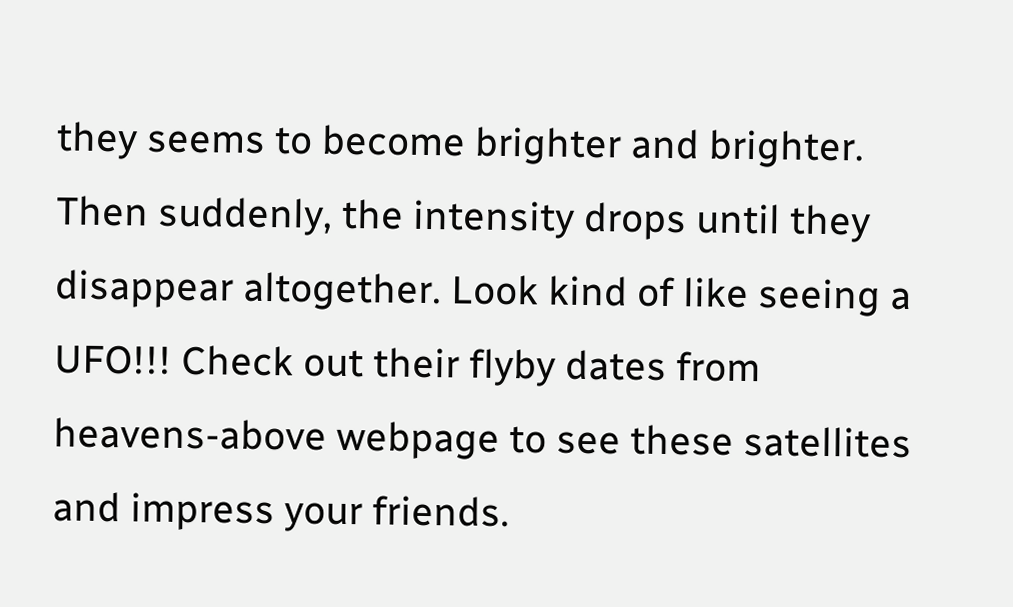they seems to become brighter and brighter. Then suddenly, the intensity drops until they disappear altogether. Look kind of like seeing a UFO!!! Check out their flyby dates from heavens-above webpage to see these satellites and impress your friends.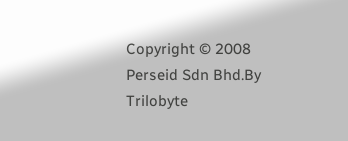Copyright © 2008 Perseid Sdn Bhd.By Trilobyte